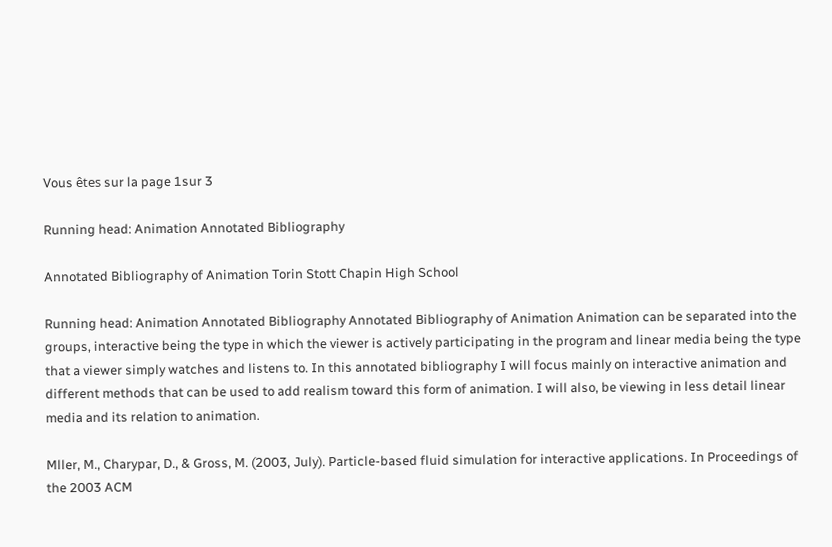Vous êtes sur la page 1sur 3

Running head: Animation Annotated Bibliography

Annotated Bibliography of Animation Torin Stott Chapin High School

Running head: Animation Annotated Bibliography Annotated Bibliography of Animation Animation can be separated into the groups, interactive being the type in which the viewer is actively participating in the program and linear media being the type that a viewer simply watches and listens to. In this annotated bibliography I will focus mainly on interactive animation and different methods that can be used to add realism toward this form of animation. I will also, be viewing in less detail linear media and its relation to animation.

Mller, M., Charypar, D., & Gross, M. (2003, July). Particle-based fluid simulation for interactive applications. In Proceedings of the 2003 ACM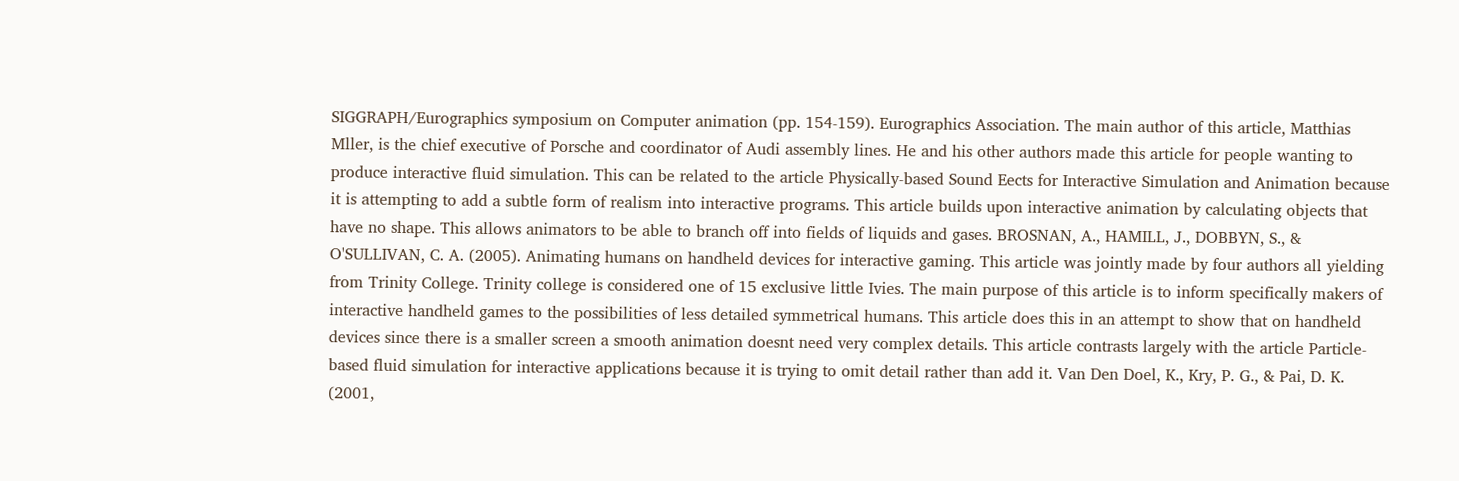SIGGRAPH/Eurographics symposium on Computer animation (pp. 154-159). Eurographics Association. The main author of this article, Matthias Mller, is the chief executive of Porsche and coordinator of Audi assembly lines. He and his other authors made this article for people wanting to produce interactive fluid simulation. This can be related to the article Physically-based Sound Eects for Interactive Simulation and Animation because it is attempting to add a subtle form of realism into interactive programs. This article builds upon interactive animation by calculating objects that have no shape. This allows animators to be able to branch off into fields of liquids and gases. BROSNAN, A., HAMILL, J., DOBBYN, S., & O'SULLIVAN, C. A. (2005). Animating humans on handheld devices for interactive gaming. This article was jointly made by four authors all yielding from Trinity College. Trinity college is considered one of 15 exclusive little Ivies. The main purpose of this article is to inform specifically makers of interactive handheld games to the possibilities of less detailed symmetrical humans. This article does this in an attempt to show that on handheld devices since there is a smaller screen a smooth animation doesnt need very complex details. This article contrasts largely with the article Particle-based fluid simulation for interactive applications because it is trying to omit detail rather than add it. Van Den Doel, K., Kry, P. G., & Pai, D. K. (2001,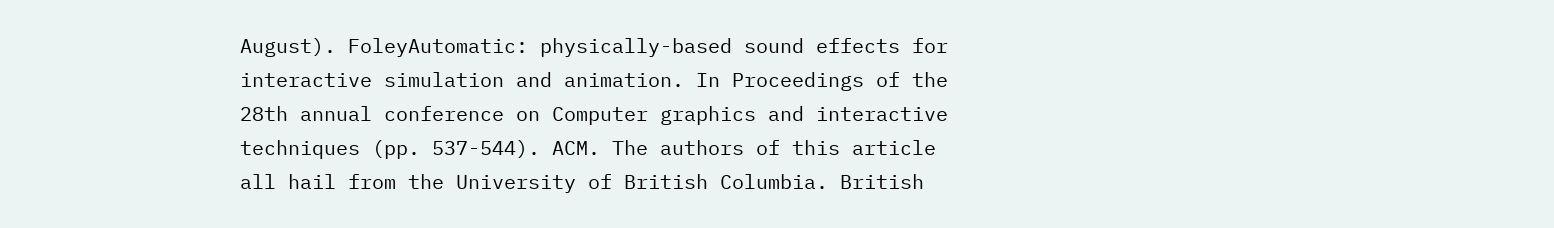August). FoleyAutomatic: physically-based sound effects for interactive simulation and animation. In Proceedings of the 28th annual conference on Computer graphics and interactive techniques (pp. 537-544). ACM. The authors of this article all hail from the University of British Columbia. British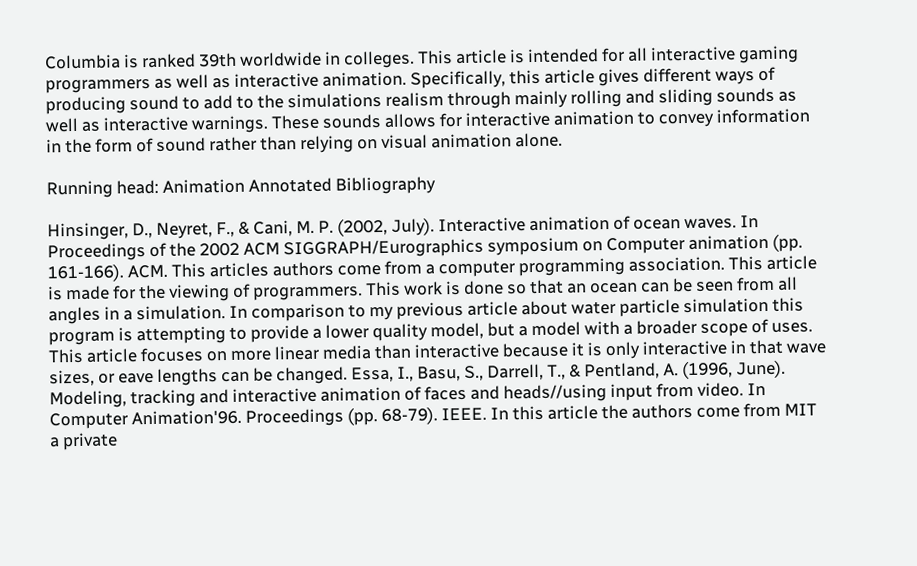Columbia is ranked 39th worldwide in colleges. This article is intended for all interactive gaming programmers as well as interactive animation. Specifically, this article gives different ways of producing sound to add to the simulations realism through mainly rolling and sliding sounds as well as interactive warnings. These sounds allows for interactive animation to convey information in the form of sound rather than relying on visual animation alone.

Running head: Animation Annotated Bibliography

Hinsinger, D., Neyret, F., & Cani, M. P. (2002, July). Interactive animation of ocean waves. In Proceedings of the 2002 ACM SIGGRAPH/Eurographics symposium on Computer animation (pp. 161-166). ACM. This articles authors come from a computer programming association. This article is made for the viewing of programmers. This work is done so that an ocean can be seen from all angles in a simulation. In comparison to my previous article about water particle simulation this program is attempting to provide a lower quality model, but a model with a broader scope of uses. This article focuses on more linear media than interactive because it is only interactive in that wave sizes, or eave lengths can be changed. Essa, I., Basu, S., Darrell, T., & Pentland, A. (1996, June). Modeling, tracking and interactive animation of faces and heads//using input from video. In Computer Animation'96. Proceedings (pp. 68-79). IEEE. In this article the authors come from MIT a private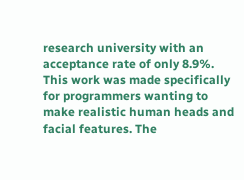research university with an acceptance rate of only 8.9%. This work was made specifically for programmers wanting to make realistic human heads and facial features. The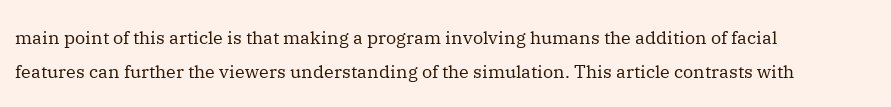main point of this article is that making a program involving humans the addition of facial features can further the viewers understanding of the simulation. This article contrasts with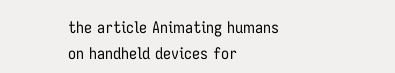the article Animating humans on handheld devices for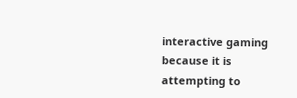interactive gaming because it is attempting to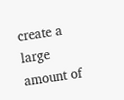create a large amount of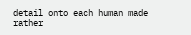detail onto each human made rather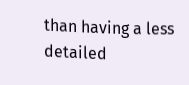than having a less detailed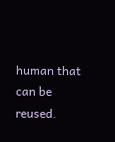human that can be reused.